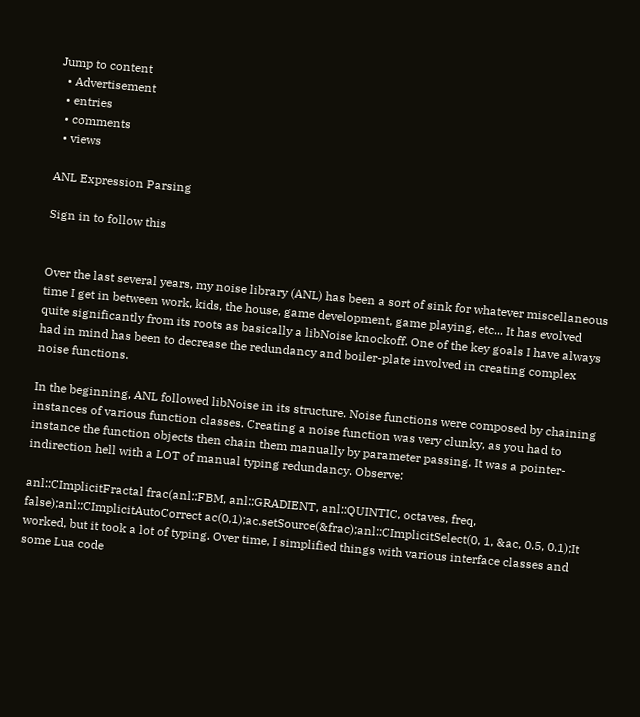Jump to content
  • Advertisement
  • entries
  • comments
  • views

ANL Expression Parsing

Sign in to follow this


Over the last several years, my noise library (ANL) has been a sort of sink for whatever miscellaneous time I get in between work, kids, the house, game development, game playing, etc... It has evolved quite significantly from its roots as basically a libNoise knockoff. One of the key goals I have always had in mind has been to decrease the redundancy and boiler-plate involved in creating complex noise functions.

In the beginning, ANL followed libNoise in its structure. Noise functions were composed by chaining instances of various function classes. Creating a noise function was very clunky, as you had to instance the function objects then chain them manually by parameter passing. It was a pointer-indirection hell with a LOT of manual typing redundancy. Observe:

anl::CImplicitFractal frac(anl::FBM, anl::GRADIENT, anl::QUINTIC, octaves, freq, false);anl::CImplicitAutoCorrect ac(0,1);ac.setSource(&frac);anl::CImplicitSelect(0, 1, &ac, 0.5, 0.1);It worked, but it took a lot of typing. Over time, I simplified things with various interface classes and some Lua code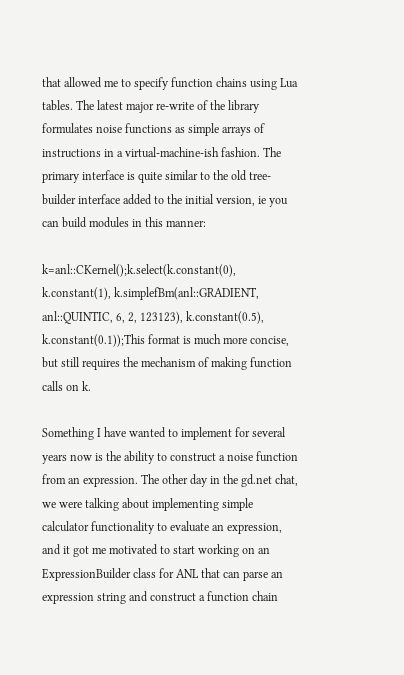that allowed me to specify function chains using Lua tables. The latest major re-write of the library formulates noise functions as simple arrays of instructions in a virtual-machine-ish fashion. The primary interface is quite similar to the old tree-builder interface added to the initial version, ie you can build modules in this manner:

k=anl::CKernel();k.select(k.constant(0), k.constant(1), k.simplefBm(anl::GRADIENT, anl::QUINTIC, 6, 2, 123123), k.constant(0.5), k.constant(0.1));This format is much more concise, but still requires the mechanism of making function calls on k.

Something I have wanted to implement for several years now is the ability to construct a noise function from an expression. The other day in the gd.net chat, we were talking about implementing simple calculator functionality to evaluate an expression, and it got me motivated to start working on an ExpressionBuilder class for ANL that can parse an expression string and construct a function chain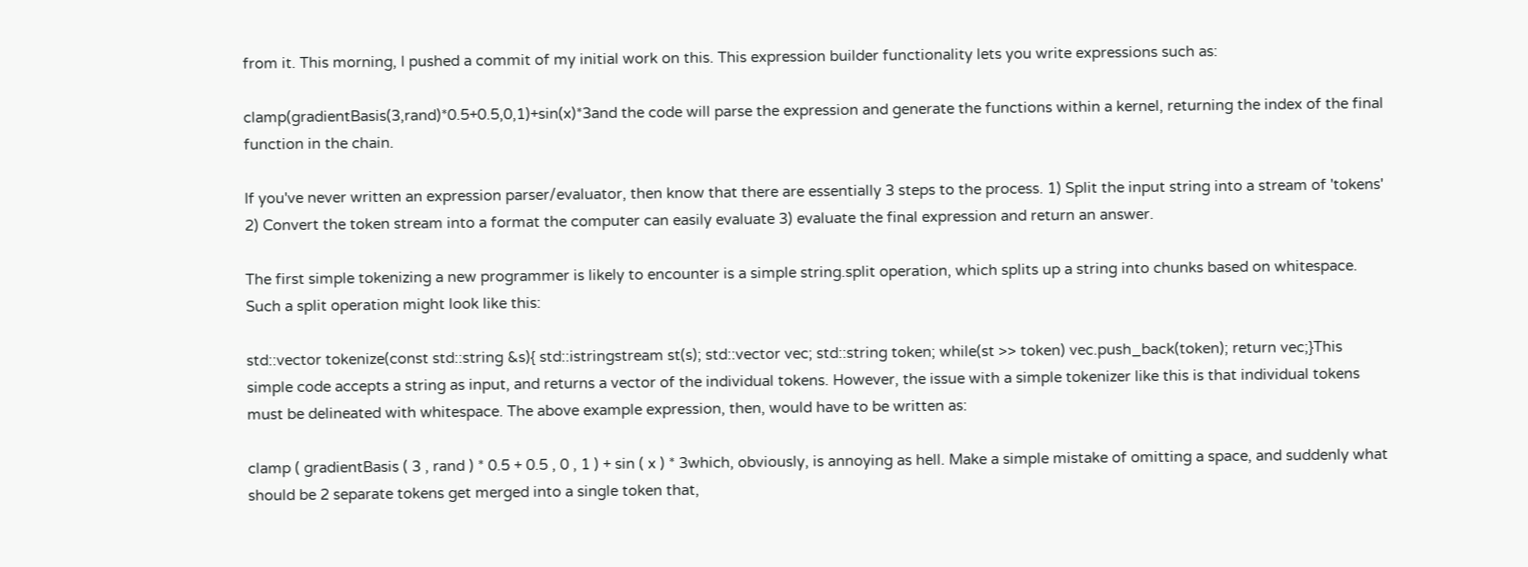from it. This morning, I pushed a commit of my initial work on this. This expression builder functionality lets you write expressions such as:

clamp(gradientBasis(3,rand)*0.5+0.5,0,1)+sin(x)*3and the code will parse the expression and generate the functions within a kernel, returning the index of the final function in the chain.

If you've never written an expression parser/evaluator, then know that there are essentially 3 steps to the process. 1) Split the input string into a stream of 'tokens' 2) Convert the token stream into a format the computer can easily evaluate 3) evaluate the final expression and return an answer.

The first simple tokenizing a new programmer is likely to encounter is a simple string.split operation, which splits up a string into chunks based on whitespace. Such a split operation might look like this:

std::vector tokenize(const std::string &s){ std::istringstream st(s); std::vector vec; std::string token; while(st >> token) vec.push_back(token); return vec;}This simple code accepts a string as input, and returns a vector of the individual tokens. However, the issue with a simple tokenizer like this is that individual tokens must be delineated with whitespace. The above example expression, then, would have to be written as:

clamp ( gradientBasis ( 3 , rand ) * 0.5 + 0.5 , 0 , 1 ) + sin ( x ) * 3which, obviously, is annoying as hell. Make a simple mistake of omitting a space, and suddenly what should be 2 separate tokens get merged into a single token that,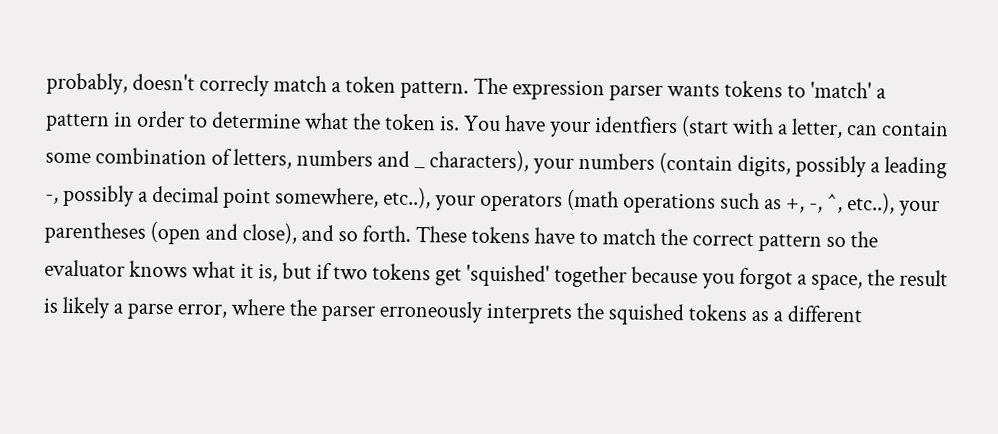probably, doesn't correcly match a token pattern. The expression parser wants tokens to 'match' a pattern in order to determine what the token is. You have your identfiers (start with a letter, can contain some combination of letters, numbers and _ characters), your numbers (contain digits, possibly a leading -, possibly a decimal point somewhere, etc..), your operators (math operations such as +, -, ^, etc..), your parentheses (open and close), and so forth. These tokens have to match the correct pattern so the evaluator knows what it is, but if two tokens get 'squished' together because you forgot a space, the result is likely a parse error, where the parser erroneously interprets the squished tokens as a different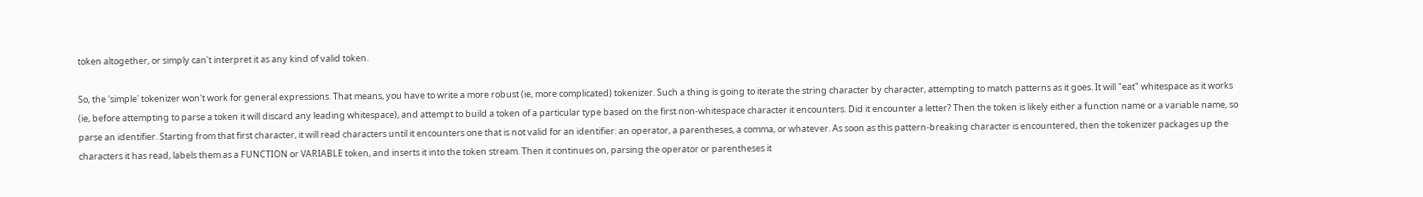token altogether, or simply can't interpret it as any kind of valid token.

So, the 'simple' tokenizer won't work for general expressions. That means, you have to write a more robust (ie, more complicated) tokenizer. Such a thing is going to iterate the string character by character, attempting to match patterns as it goes. It will "eat" whitespace as it works (ie, before attempting to parse a token it will discard any leading whitespace), and attempt to build a token of a particular type based on the first non-whitespace character it encounters. Did it encounter a letter? Then the token is likely either a function name or a variable name, so parse an identifier. Starting from that first character, it will read characters until it encounters one that is not valid for an identifier: an operator, a parentheses, a comma, or whatever. As soon as this pattern-breaking character is encountered, then the tokenizer packages up the characters it has read, labels them as a FUNCTION or VARIABLE token, and inserts it into the token stream. Then it continues on, parsing the operator or parentheses it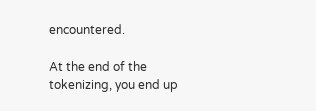encountered.

At the end of the tokenizing, you end up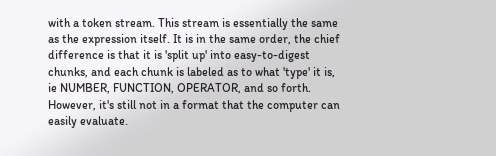with a token stream. This stream is essentially the same as the expression itself. It is in the same order, the chief difference is that it is 'split up' into easy-to-digest chunks, and each chunk is labeled as to what 'type' it is, ie NUMBER, FUNCTION, OPERATOR, and so forth. However, it's still not in a format that the computer can easily evaluate.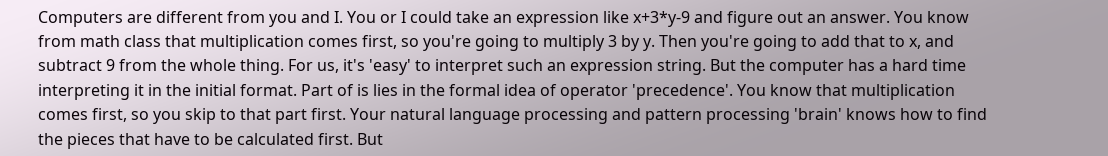Computers are different from you and I. You or I could take an expression like x+3*y-9 and figure out an answer. You know from math class that multiplication comes first, so you're going to multiply 3 by y. Then you're going to add that to x, and subtract 9 from the whole thing. For us, it's 'easy' to interpret such an expression string. But the computer has a hard time interpreting it in the initial format. Part of is lies in the formal idea of operator 'precedence'. You know that multiplication comes first, so you skip to that part first. Your natural language processing and pattern processing 'brain' knows how to find the pieces that have to be calculated first. But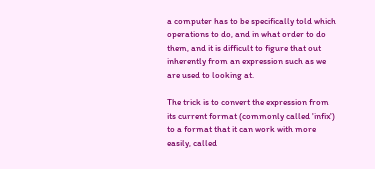a computer has to be specifically told which operations to do, and in what order to do them, and it is difficult to figure that out inherently from an expression such as we are used to looking at.

The trick is to convert the expression from its current format (commonly called 'infix') to a format that it can work with more easily, called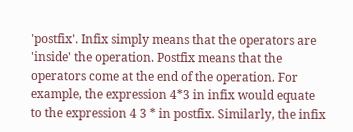'postfix'. Infix simply means that the operators are 'inside' the operation. Postfix means that the operators come at the end of the operation. For example, the expression 4*3 in infix would equate to the expression 4 3 * in postfix. Similarly, the infix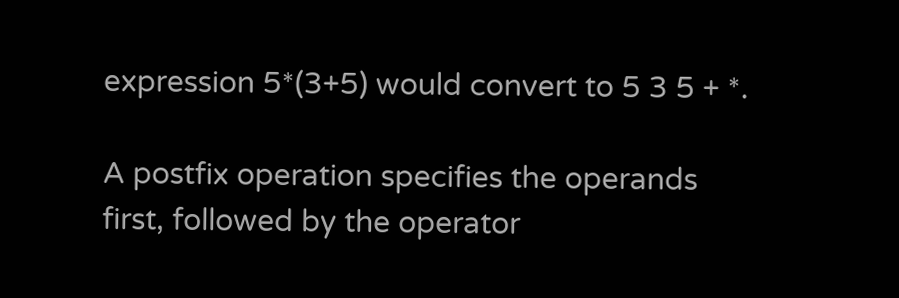expression 5*(3+5) would convert to 5 3 5 + *.

A postfix operation specifies the operands first, followed by the operator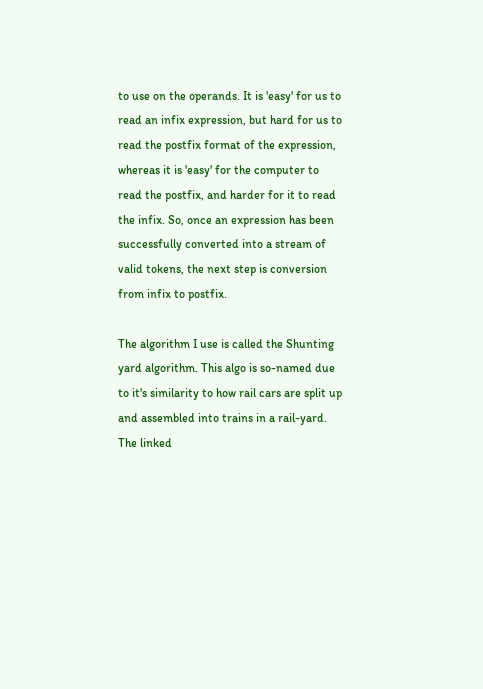to use on the operands. It is 'easy' for us to read an infix expression, but hard for us to read the postfix format of the expression, whereas it is 'easy' for the computer to read the postfix, and harder for it to read the infix. So, once an expression has been successfully converted into a stream of valid tokens, the next step is conversion from infix to postfix.

The algorithm I use is called the Shunting yard algorithm. This algo is so-named due to it's similarity to how rail cars are split up and assembled into trains in a rail-yard. The linked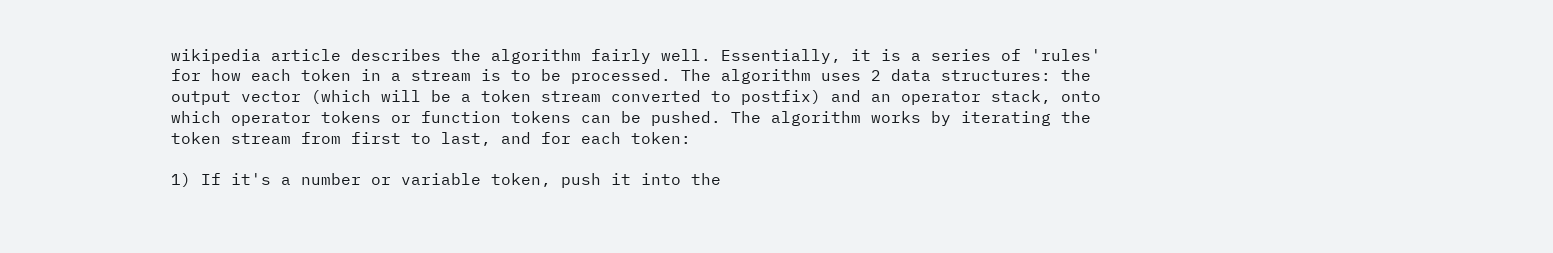wikipedia article describes the algorithm fairly well. Essentially, it is a series of 'rules' for how each token in a stream is to be processed. The algorithm uses 2 data structures: the output vector (which will be a token stream converted to postfix) and an operator stack, onto which operator tokens or function tokens can be pushed. The algorithm works by iterating the token stream from first to last, and for each token:

1) If it's a number or variable token, push it into the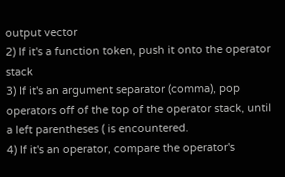output vector
2) If it's a function token, push it onto the operator stack
3) If it's an argument separator (comma), pop operators off of the top of the operator stack, until a left parentheses ( is encountered.
4) If it's an operator, compare the operator's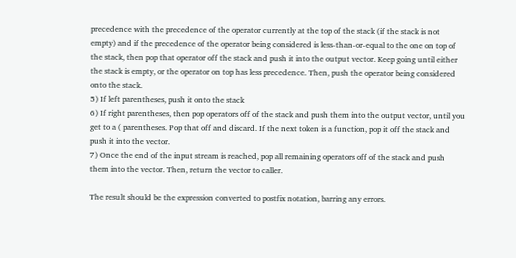precedence with the precedence of the operator currently at the top of the stack (if the stack is not empty) and if the precedence of the operator being considered is less-than-or-equal to the one on top of the stack, then pop that operator off the stack and push it into the output vector. Keep going until either the stack is empty, or the operator on top has less precedence. Then, push the operator being considered onto the stack.
5) If left parentheses, push it onto the stack
6) If right parentheses, then pop operators off of the stack and push them into the output vector, until you get to a ( parentheses. Pop that off and discard. If the next token is a function, pop it off the stack and push it into the vector.
7) Once the end of the input stream is reached, pop all remaining operators off of the stack and push them into the vector. Then, return the vector to caller.

The result should be the expression converted to postfix notation, barring any errors.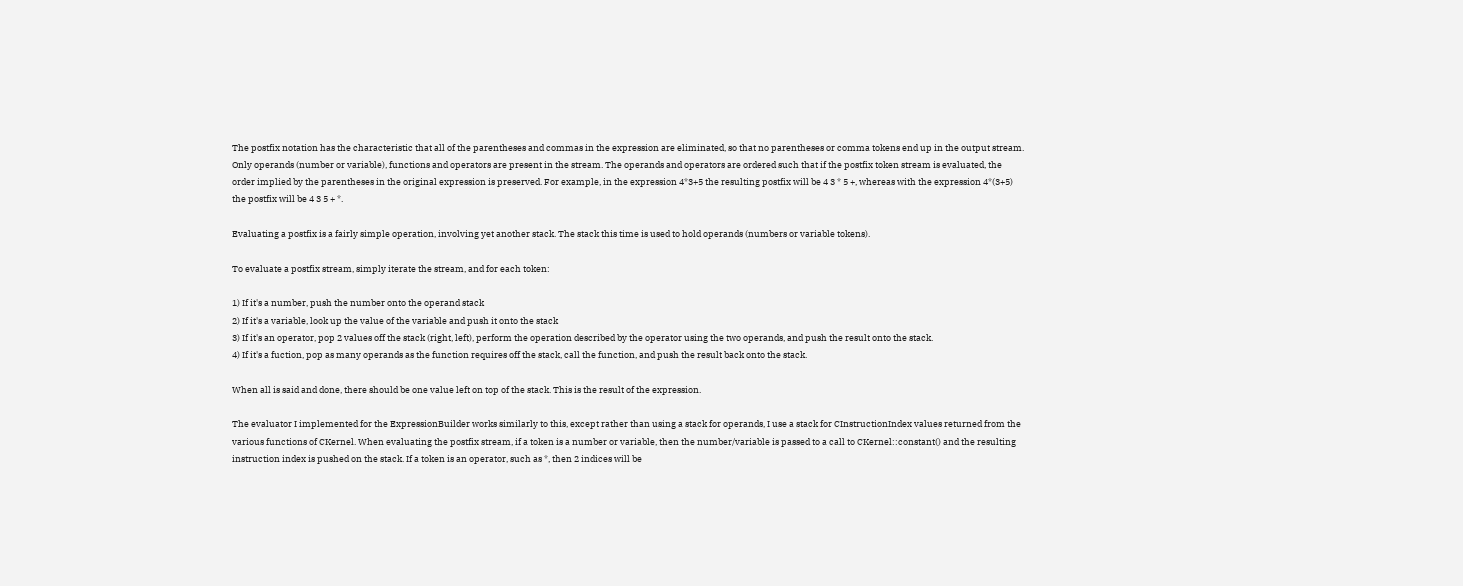The postfix notation has the characteristic that all of the parentheses and commas in the expression are eliminated, so that no parentheses or comma tokens end up in the output stream. Only operands (number or variable), functions and operators are present in the stream. The operands and operators are ordered such that if the postfix token stream is evaluated, the order implied by the parentheses in the original expression is preserved. For example, in the expression 4*3+5 the resulting postfix will be 4 3 * 5 +, whereas with the expression 4*(3+5) the postfix will be 4 3 5 + *.

Evaluating a postfix is a fairly simple operation, involving yet another stack. The stack this time is used to hold operands (numbers or variable tokens).

To evaluate a postfix stream, simply iterate the stream, and for each token:

1) If it's a number, push the number onto the operand stack
2) If it's a variable, look up the value of the variable and push it onto the stack
3) If it's an operator, pop 2 values off the stack (right, left), perform the operation described by the operator using the two operands, and push the result onto the stack.
4) If it's a fuction, pop as many operands as the function requires off the stack, call the function, and push the result back onto the stack.

When all is said and done, there should be one value left on top of the stack. This is the result of the expression.

The evaluator I implemented for the ExpressionBuilder works similarly to this, except rather than using a stack for operands, I use a stack for CInstructionIndex values returned from the various functions of CKernel. When evaluating the postfix stream, if a token is a number or variable, then the number/variable is passed to a call to CKernel::constant() and the resulting instruction index is pushed on the stack. If a token is an operator, such as *, then 2 indices will be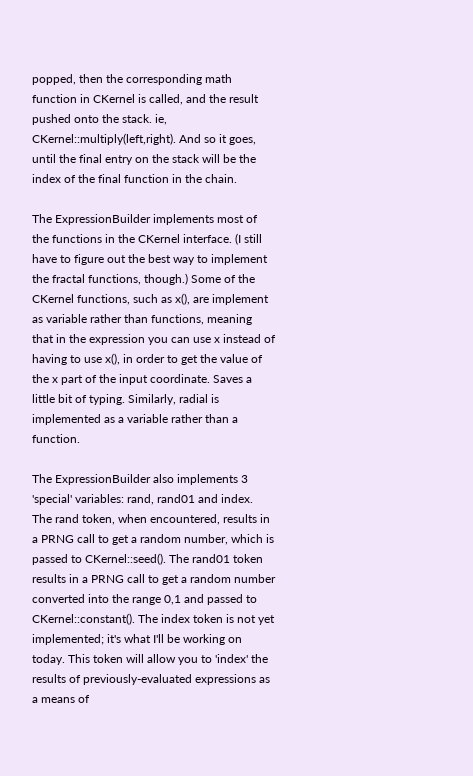popped, then the corresponding math function in CKernel is called, and the result pushed onto the stack. ie, CKernel::multiply(left,right). And so it goes, until the final entry on the stack will be the index of the final function in the chain.

The ExpressionBuilder implements most of the functions in the CKernel interface. (I still have to figure out the best way to implement the fractal functions, though.) Some of the CKernel functions, such as x(), are implement as variable rather than functions, meaning that in the expression you can use x instead of having to use x(), in order to get the value of the x part of the input coordinate. Saves a little bit of typing. Similarly, radial is implemented as a variable rather than a function.

The ExpressionBuilder also implements 3 'special' variables: rand, rand01 and index. The rand token, when encountered, results in a PRNG call to get a random number, which is passed to CKernel::seed(). The rand01 token results in a PRNG call to get a random number converted into the range 0,1 and passed to CKernel::constant(). The index token is not yet implemented; it's what I'll be working on today. This token will allow you to 'index' the results of previously-evaluated expressions as a means of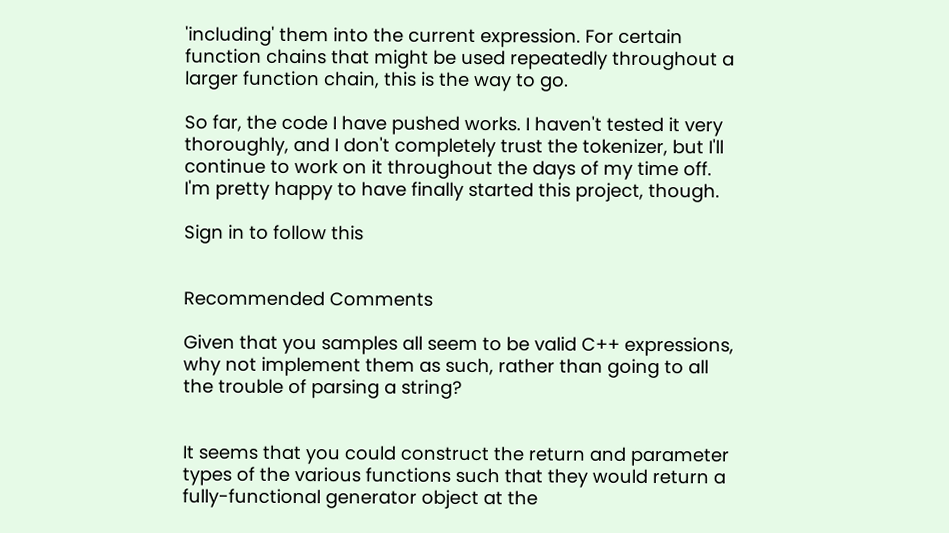'including' them into the current expression. For certain function chains that might be used repeatedly throughout a larger function chain, this is the way to go.

So far, the code I have pushed works. I haven't tested it very thoroughly, and I don't completely trust the tokenizer, but I'll continue to work on it throughout the days of my time off. I'm pretty happy to have finally started this project, though.

Sign in to follow this


Recommended Comments

Given that you samples all seem to be valid C++ expressions, why not implement them as such, rather than going to all the trouble of parsing a string?


It seems that you could construct the return and parameter types of the various functions such that they would return a fully-functional generator object at the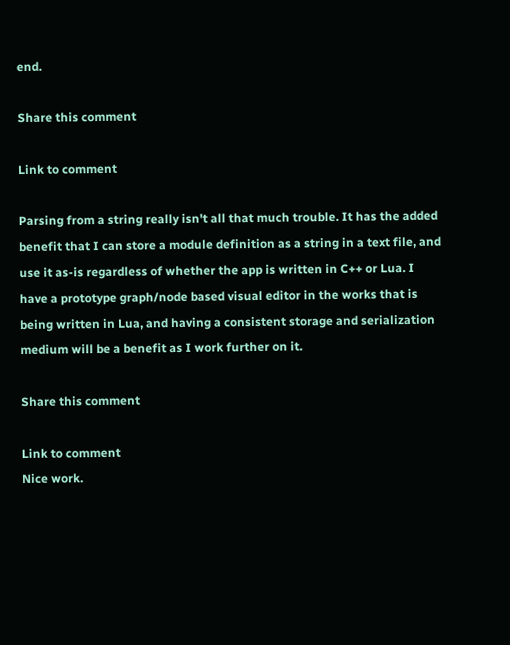end.

Share this comment

Link to comment

Parsing from a string really isn't all that much trouble. It has the added benefit that I can store a module definition as a string in a text file, and use it as-is regardless of whether the app is written in C++ or Lua. I have a prototype graph/node based visual editor in the works that is being written in Lua, and having a consistent storage and serialization medium will be a benefit as I work further on it.

Share this comment

Link to comment
Nice work.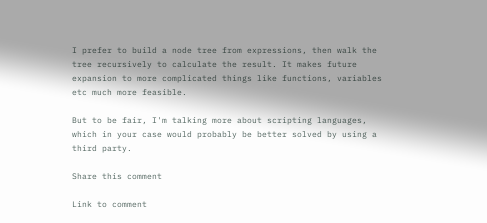I prefer to build a node tree from expressions, then walk the tree recursively to calculate the result. It makes future expansion to more complicated things like functions, variables etc much more feasible.

But to be fair, I'm talking more about scripting languages, which in your case would probably be better solved by using a third party.

Share this comment

Link to comment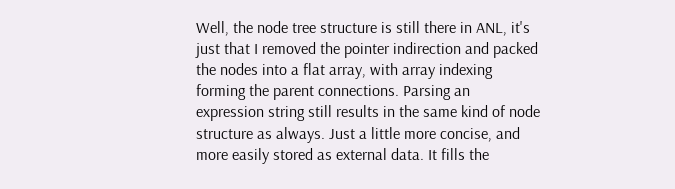Well, the node tree structure is still there in ANL, it's just that I removed the pointer indirection and packed the nodes into a flat array, with array indexing forming the parent connections. Parsing an expression string still results in the same kind of node structure as always. Just a little more concise, and more easily stored as external data. It fills the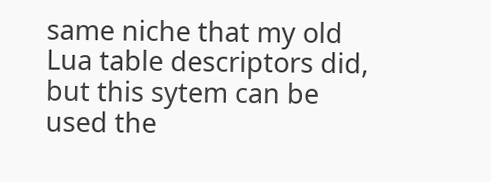same niche that my old Lua table descriptors did, but this sytem can be used the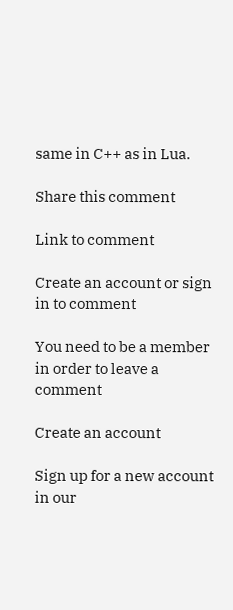same in C++ as in Lua.

Share this comment

Link to comment

Create an account or sign in to comment

You need to be a member in order to leave a comment

Create an account

Sign up for a new account in our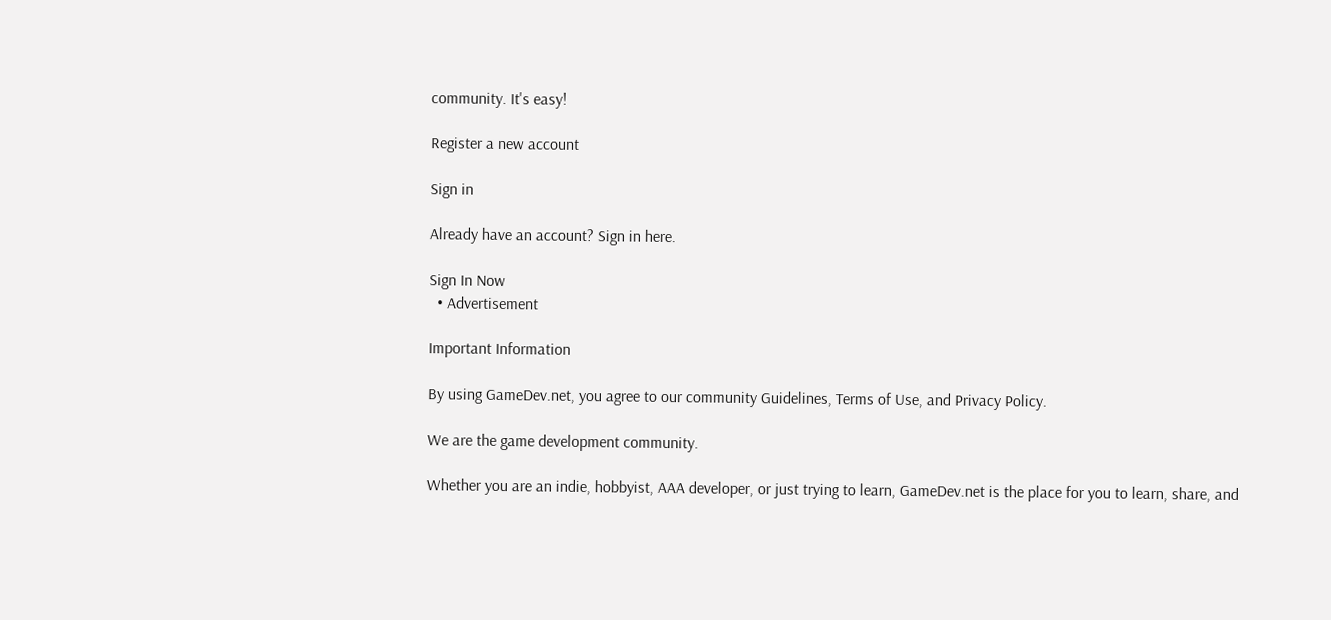community. It's easy!

Register a new account

Sign in

Already have an account? Sign in here.

Sign In Now
  • Advertisement

Important Information

By using GameDev.net, you agree to our community Guidelines, Terms of Use, and Privacy Policy.

We are the game development community.

Whether you are an indie, hobbyist, AAA developer, or just trying to learn, GameDev.net is the place for you to learn, share, and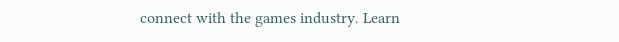connect with the games industry. Learn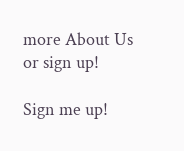more About Us or sign up!

Sign me up!